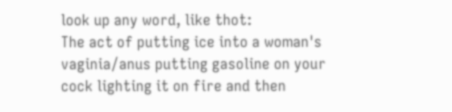look up any word, like thot:
The act of putting ice into a woman's vaginia/anus putting gasoline on your cock lighting it on fire and then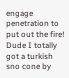engage penetration to put out the fire!
Dude I totally got a turkish sno cone by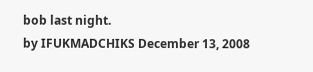bob last night.
by IFUKMADCHIKS December 13, 2008